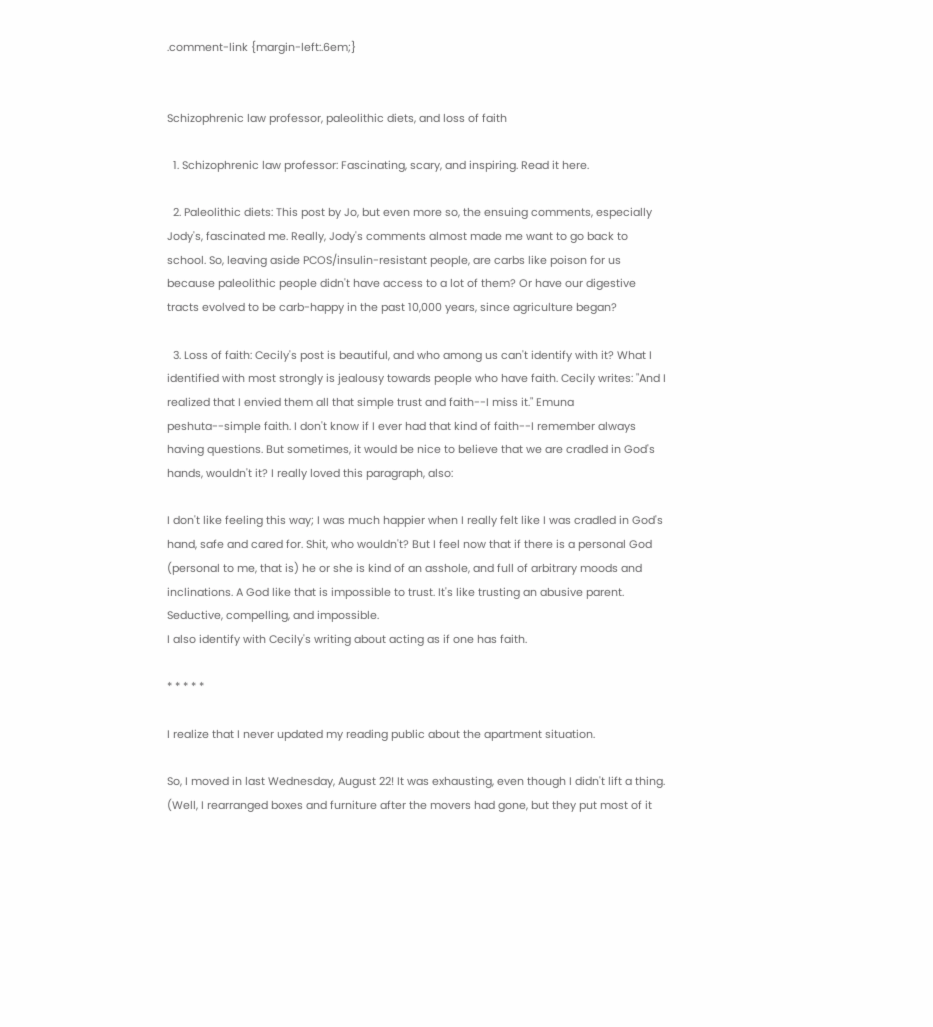.comment-link {margin-left:.6em;}


Schizophrenic law professor, paleolithic diets, and loss of faith

  1. Schizophrenic law professor: Fascinating, scary, and inspiring. Read it here.

  2. Paleolithic diets: This post by Jo, but even more so, the ensuing comments, especially Jody's, fascinated me. Really, Jody's comments almost made me want to go back to school. So, leaving aside PCOS/insulin-resistant people, are carbs like poison for us because paleolithic people didn't have access to a lot of them? Or have our digestive tracts evolved to be carb-happy in the past 10,000 years, since agriculture began?

  3. Loss of faith: Cecily's post is beautiful, and who among us can't identify with it? What I identified with most strongly is jealousy towards people who have faith. Cecily writes: "And I realized that I envied them all that simple trust and faith--I miss it." Emuna peshuta--simple faith. I don't know if I ever had that kind of faith--I remember always having questions. But sometimes, it would be nice to believe that we are cradled in God's hands, wouldn't it? I really loved this paragraph, also:

I don't like feeling this way; I was much happier when I really felt like I was cradled in God's hand, safe and cared for. Shit, who wouldn't? But I feel now that if there is a personal God (personal to me, that is) he or she is kind of an asshole, and full of arbitrary moods and inclinations. A God like that is impossible to trust. It's like trusting an abusive parent. Seductive, compelling, and impossible.
I also identify with Cecily's writing about acting as if one has faith.

* * * * *

I realize that I never updated my reading public about the apartment situation.

So, I moved in last Wednesday, August 22! It was exhausting, even though I didn't lift a thing. (Well, I rearranged boxes and furniture after the movers had gone, but they put most of it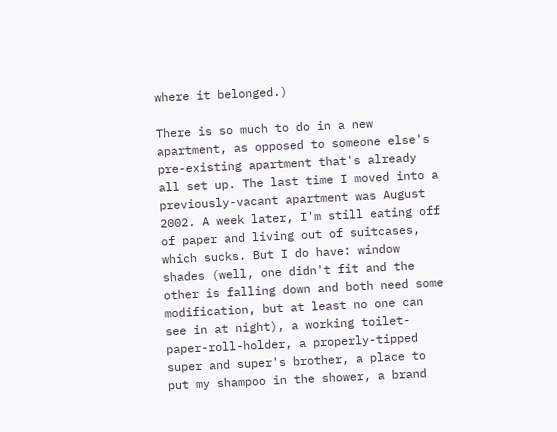where it belonged.)

There is so much to do in a new apartment, as opposed to someone else's pre-existing apartment that's already all set up. The last time I moved into a previously-vacant apartment was August 2002. A week later, I'm still eating off of paper and living out of suitcases, which sucks. But I do have: window shades (well, one didn't fit and the other is falling down and both need some modification, but at least no one can see in at night), a working toilet-paper-roll-holder, a properly-tipped super and super's brother, a place to put my shampoo in the shower, a brand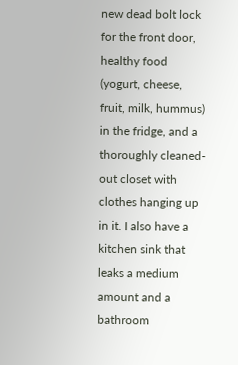new dead bolt lock for the front door, healthy food (yogurt, cheese, fruit, milk, hummus) in the fridge, and a thoroughly cleaned-out closet with clothes hanging up in it. I also have a kitchen sink that leaks a medium amount and a bathroom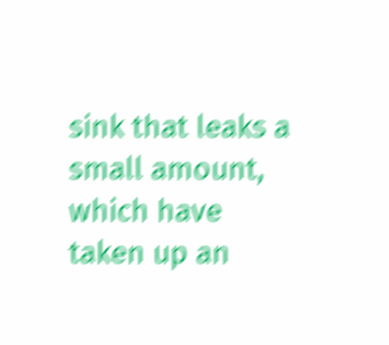sink that leaks a small amount, which have taken up an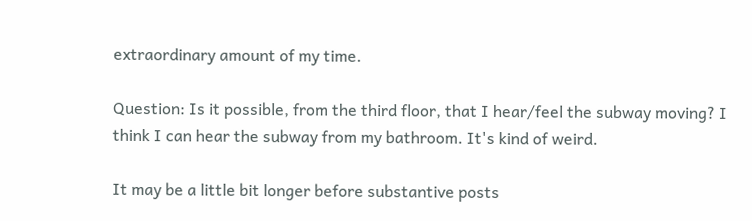extraordinary amount of my time.

Question: Is it possible, from the third floor, that I hear/feel the subway moving? I think I can hear the subway from my bathroom. It's kind of weird.

It may be a little bit longer before substantive posts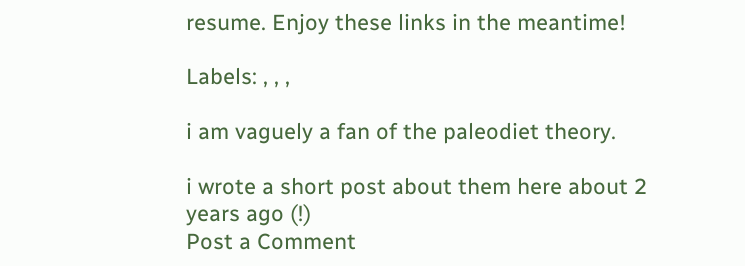resume. Enjoy these links in the meantime!

Labels: , , ,

i am vaguely a fan of the paleodiet theory.

i wrote a short post about them here about 2 years ago (!)
Post a Comment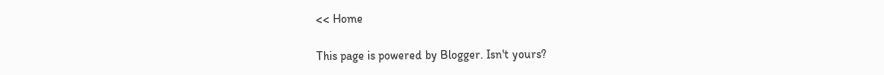<< Home

This page is powered by Blogger. Isn't yours?